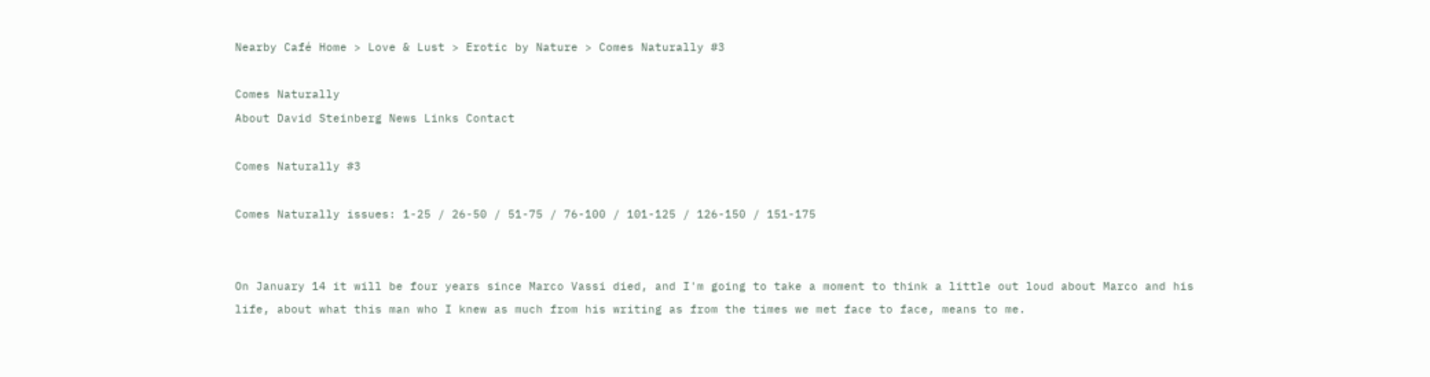Nearby Café Home > Love & Lust > Erotic by Nature > Comes Naturally #3

Comes Naturally
About David Steinberg News Links Contact

Comes Naturally #3

Comes Naturally issues: 1-25 / 26-50 / 51-75 / 76-100 / 101-125 / 126-150 / 151-175


On January 14 it will be four years since Marco Vassi died, and I'm going to take a moment to think a little out loud about Marco and his life, about what this man who I knew as much from his writing as from the times we met face to face, means to me.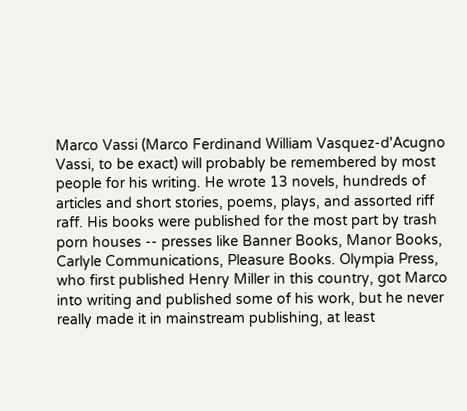Marco Vassi (Marco Ferdinand William Vasquez-d'Acugno Vassi, to be exact) will probably be remembered by most people for his writing. He wrote 13 novels, hundreds of articles and short stories, poems, plays, and assorted riff raff. His books were published for the most part by trash porn houses -- presses like Banner Books, Manor Books, Carlyle Communications, Pleasure Books. Olympia Press, who first published Henry Miller in this country, got Marco into writing and published some of his work, but he never really made it in mainstream publishing, at least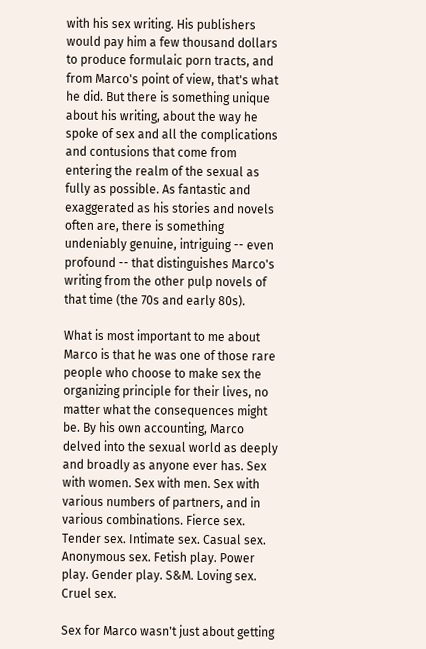with his sex writing. His publishers would pay him a few thousand dollars to produce formulaic porn tracts, and from Marco's point of view, that's what he did. But there is something unique about his writing, about the way he spoke of sex and all the complications and contusions that come from entering the realm of the sexual as fully as possible. As fantastic and exaggerated as his stories and novels often are, there is something undeniably genuine, intriguing -- even profound -- that distinguishes Marco's writing from the other pulp novels of that time (the 70s and early 80s).

What is most important to me about Marco is that he was one of those rare people who choose to make sex the organizing principle for their lives, no matter what the consequences might be. By his own accounting, Marco delved into the sexual world as deeply and broadly as anyone ever has. Sex with women. Sex with men. Sex with various numbers of partners, and in various combinations. Fierce sex. Tender sex. Intimate sex. Casual sex. Anonymous sex. Fetish play. Power play. Gender play. S&M. Loving sex. Cruel sex.

Sex for Marco wasn't just about getting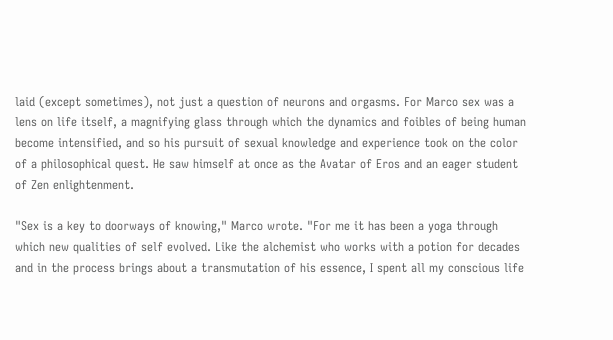laid (except sometimes), not just a question of neurons and orgasms. For Marco sex was a lens on life itself, a magnifying glass through which the dynamics and foibles of being human become intensified, and so his pursuit of sexual knowledge and experience took on the color of a philosophical quest. He saw himself at once as the Avatar of Eros and an eager student of Zen enlightenment.

"Sex is a key to doorways of knowing," Marco wrote. "For me it has been a yoga through which new qualities of self evolved. Like the alchemist who works with a potion for decades and in the process brings about a transmutation of his essence, I spent all my conscious life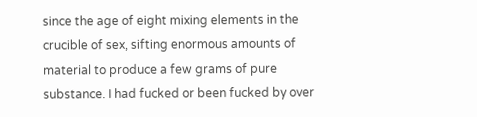since the age of eight mixing elements in the crucible of sex, sifting enormous amounts of material to produce a few grams of pure substance. I had fucked or been fucked by over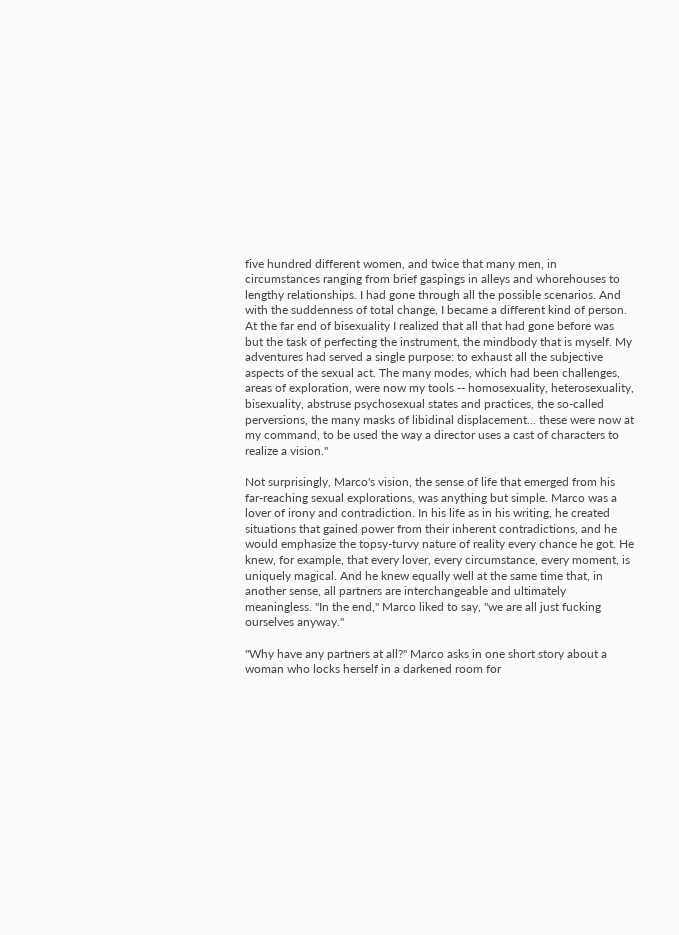five hundred different women, and twice that many men, in circumstances ranging from brief gaspings in alleys and whorehouses to lengthy relationships. I had gone through all the possible scenarios. And with the suddenness of total change, I became a different kind of person. At the far end of bisexuality I realized that all that had gone before was but the task of perfecting the instrument, the mindbody that is myself. My adventures had served a single purpose: to exhaust all the subjective aspects of the sexual act. The many modes, which had been challenges, areas of exploration, were now my tools -- homosexuality, heterosexuality, bisexuality, abstruse psychosexual states and practices, the so-called perversions, the many masks of libidinal displacement... these were now at my command, to be used the way a director uses a cast of characters to realize a vision."

Not surprisingly, Marco's vision, the sense of life that emerged from his far-reaching sexual explorations, was anything but simple. Marco was a lover of irony and contradiction. In his life as in his writing, he created situations that gained power from their inherent contradictions, and he would emphasize the topsy-turvy nature of reality every chance he got. He knew, for example, that every lover, every circumstance, every moment, is uniquely magical. And he knew equally well at the same time that, in another sense, all partners are interchangeable and ultimately meaningless. "In the end," Marco liked to say, "we are all just fucking ourselves anyway."

"Why have any partners at all?" Marco asks in one short story about a woman who locks herself in a darkened room for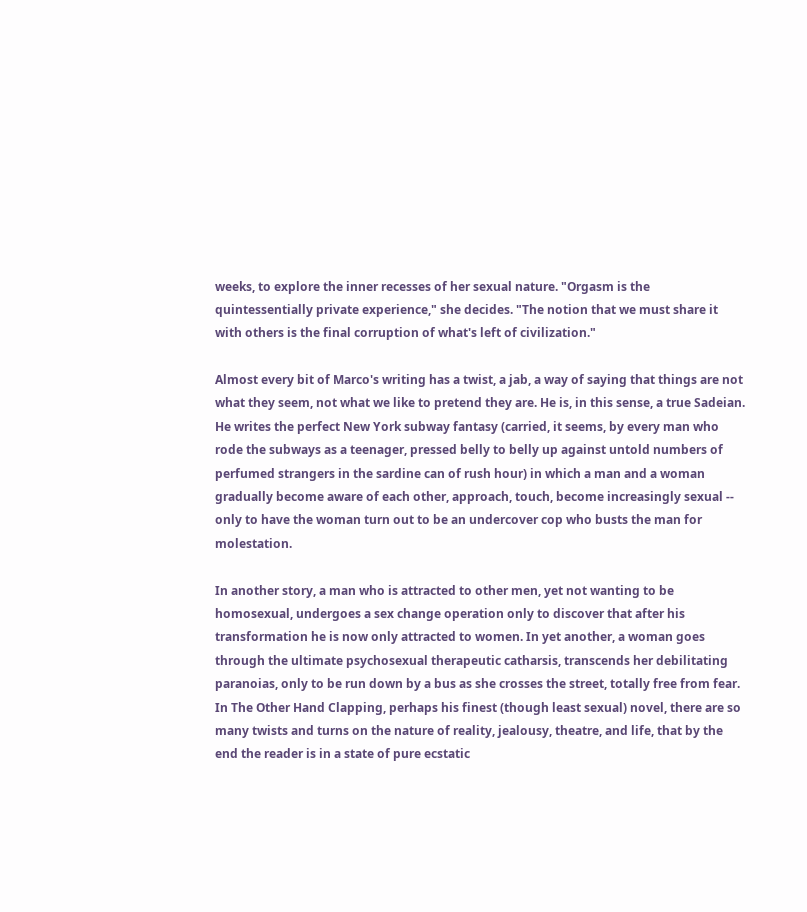weeks, to explore the inner recesses of her sexual nature. "Orgasm is the quintessentially private experience," she decides. "The notion that we must share it with others is the final corruption of what's left of civilization."

Almost every bit of Marco's writing has a twist, a jab, a way of saying that things are not what they seem, not what we like to pretend they are. He is, in this sense, a true Sadeian. He writes the perfect New York subway fantasy (carried, it seems, by every man who rode the subways as a teenager, pressed belly to belly up against untold numbers of perfumed strangers in the sardine can of rush hour) in which a man and a woman gradually become aware of each other, approach, touch, become increasingly sexual -- only to have the woman turn out to be an undercover cop who busts the man for molestation.

In another story, a man who is attracted to other men, yet not wanting to be homosexual, undergoes a sex change operation only to discover that after his transformation he is now only attracted to women. In yet another, a woman goes through the ultimate psychosexual therapeutic catharsis, transcends her debilitating paranoias, only to be run down by a bus as she crosses the street, totally free from fear. In The Other Hand Clapping, perhaps his finest (though least sexual) novel, there are so many twists and turns on the nature of reality, jealousy, theatre, and life, that by the end the reader is in a state of pure ecstatic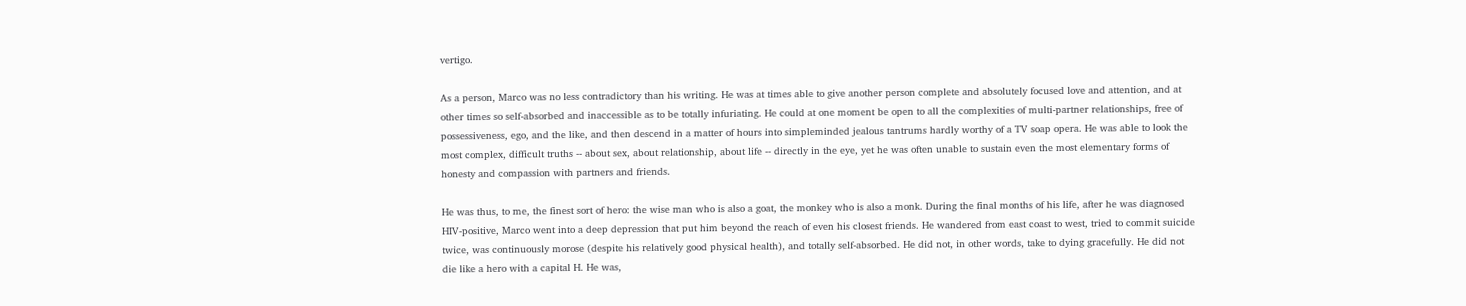vertigo.

As a person, Marco was no less contradictory than his writing. He was at times able to give another person complete and absolutely focused love and attention, and at other times so self-absorbed and inaccessible as to be totally infuriating. He could at one moment be open to all the complexities of multi-partner relationships, free of possessiveness, ego, and the like, and then descend in a matter of hours into simpleminded jealous tantrums hardly worthy of a TV soap opera. He was able to look the most complex, difficult truths -- about sex, about relationship, about life -- directly in the eye, yet he was often unable to sustain even the most elementary forms of honesty and compassion with partners and friends.

He was thus, to me, the finest sort of hero: the wise man who is also a goat, the monkey who is also a monk. During the final months of his life, after he was diagnosed HIV-positive, Marco went into a deep depression that put him beyond the reach of even his closest friends. He wandered from east coast to west, tried to commit suicide twice, was continuously morose (despite his relatively good physical health), and totally self-absorbed. He did not, in other words, take to dying gracefully. He did not die like a hero with a capital H. He was,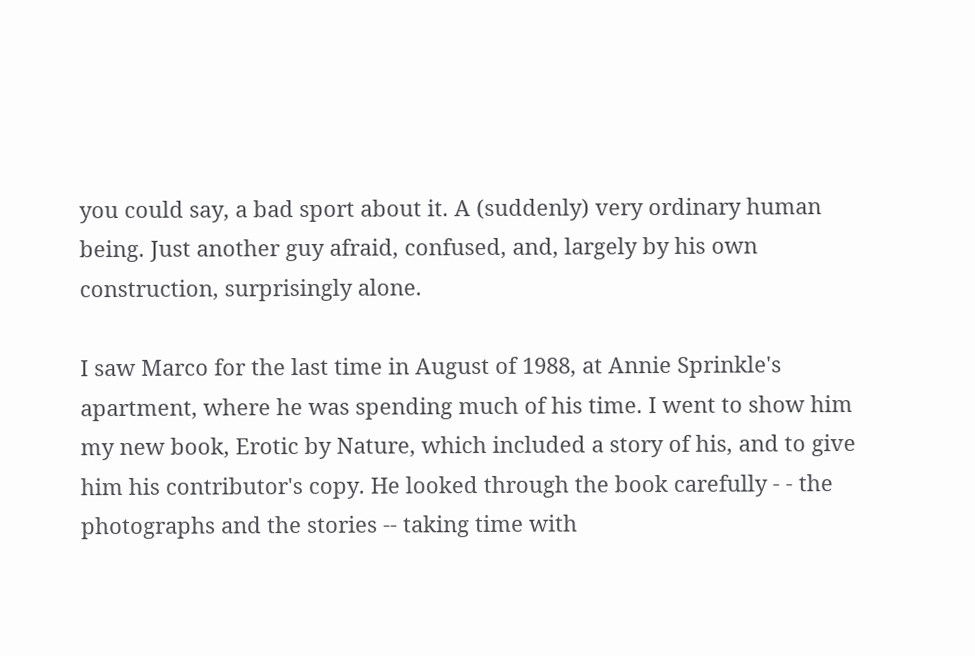you could say, a bad sport about it. A (suddenly) very ordinary human being. Just another guy afraid, confused, and, largely by his own construction, surprisingly alone.

I saw Marco for the last time in August of 1988, at Annie Sprinkle's apartment, where he was spending much of his time. I went to show him my new book, Erotic by Nature, which included a story of his, and to give him his contributor's copy. He looked through the book carefully - - the photographs and the stories -- taking time with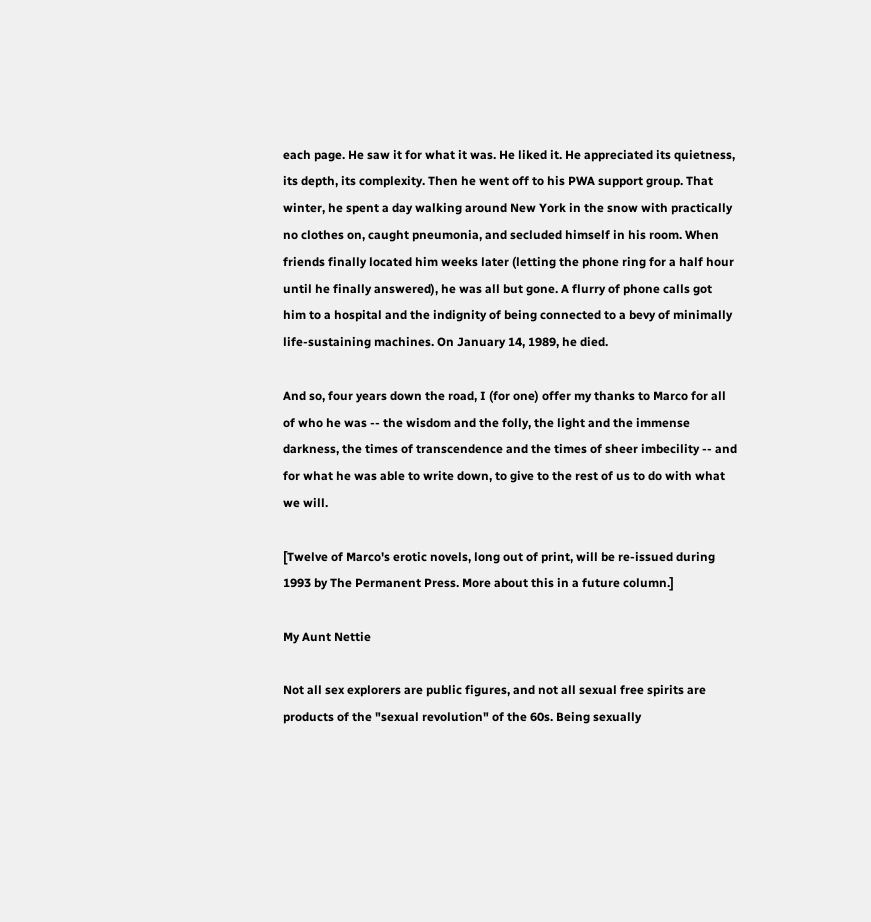each page. He saw it for what it was. He liked it. He appreciated its quietness, its depth, its complexity. Then he went off to his PWA support group. That winter, he spent a day walking around New York in the snow with practically no clothes on, caught pneumonia, and secluded himself in his room. When friends finally located him weeks later (letting the phone ring for a half hour until he finally answered), he was all but gone. A flurry of phone calls got him to a hospital and the indignity of being connected to a bevy of minimally life-sustaining machines. On January 14, 1989, he died.

And so, four years down the road, I (for one) offer my thanks to Marco for all of who he was -- the wisdom and the folly, the light and the immense darkness, the times of transcendence and the times of sheer imbecility -- and for what he was able to write down, to give to the rest of us to do with what we will.

[Twelve of Marco's erotic novels, long out of print, will be re-issued during 1993 by The Permanent Press. More about this in a future column.]

My Aunt Nettie

Not all sex explorers are public figures, and not all sexual free spirits are products of the "sexual revolution" of the 60s. Being sexually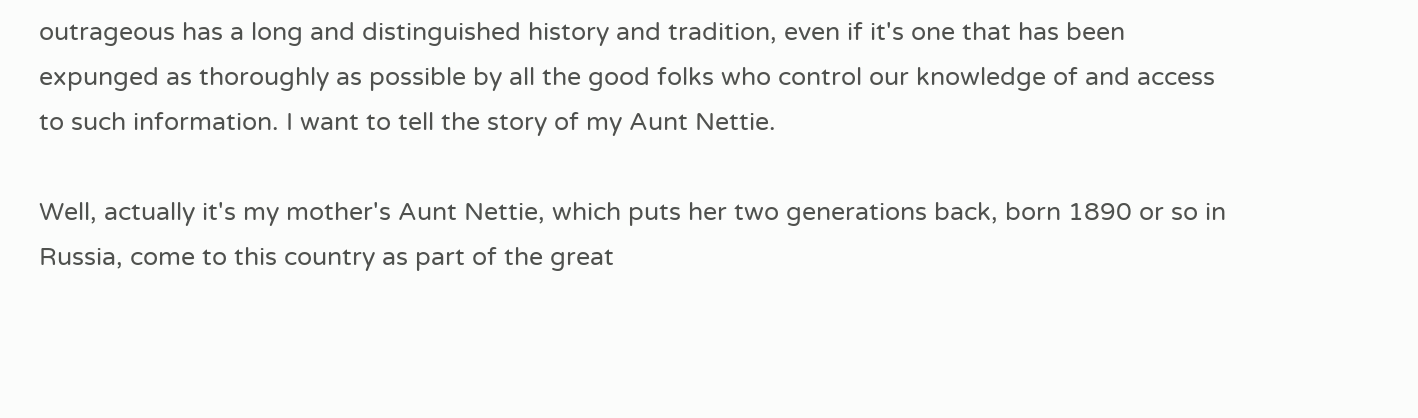outrageous has a long and distinguished history and tradition, even if it's one that has been expunged as thoroughly as possible by all the good folks who control our knowledge of and access to such information. I want to tell the story of my Aunt Nettie.

Well, actually it's my mother's Aunt Nettie, which puts her two generations back, born 1890 or so in Russia, come to this country as part of the great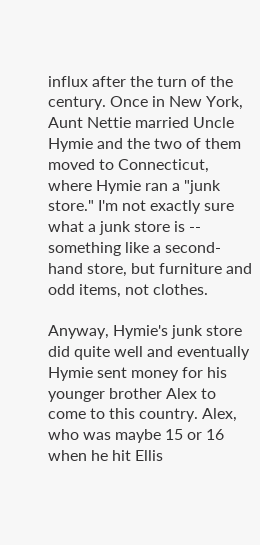influx after the turn of the century. Once in New York, Aunt Nettie married Uncle Hymie and the two of them moved to Connecticut, where Hymie ran a "junk store." I'm not exactly sure what a junk store is -- something like a second-hand store, but furniture and odd items, not clothes.

Anyway, Hymie's junk store did quite well and eventually Hymie sent money for his younger brother Alex to come to this country. Alex, who was maybe 15 or 16 when he hit Ellis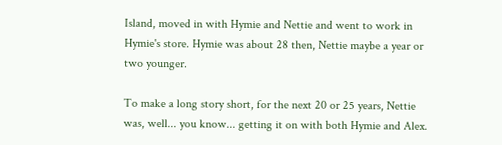Island, moved in with Hymie and Nettie and went to work in Hymie's store. Hymie was about 28 then, Nettie maybe a year or two younger.

To make a long story short, for the next 20 or 25 years, Nettie was, well... you know... getting it on with both Hymie and Alex.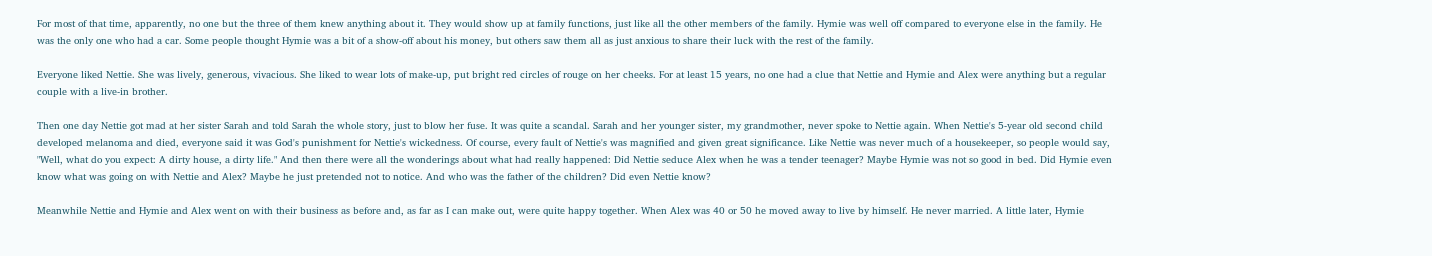For most of that time, apparently, no one but the three of them knew anything about it. They would show up at family functions, just like all the other members of the family. Hymie was well off compared to everyone else in the family. He was the only one who had a car. Some people thought Hymie was a bit of a show-off about his money, but others saw them all as just anxious to share their luck with the rest of the family.

Everyone liked Nettie. She was lively, generous, vivacious. She liked to wear lots of make-up, put bright red circles of rouge on her cheeks. For at least 15 years, no one had a clue that Nettie and Hymie and Alex were anything but a regular couple with a live-in brother.

Then one day Nettie got mad at her sister Sarah and told Sarah the whole story, just to blow her fuse. It was quite a scandal. Sarah and her younger sister, my grandmother, never spoke to Nettie again. When Nettie's 5-year old second child developed melanoma and died, everyone said it was God's punishment for Nettie's wickedness. Of course, every fault of Nettie's was magnified and given great significance. Like Nettie was never much of a housekeeper, so people would say, "Well, what do you expect: A dirty house, a dirty life." And then there were all the wonderings about what had really happened: Did Nettie seduce Alex when he was a tender teenager? Maybe Hymie was not so good in bed. Did Hymie even know what was going on with Nettie and Alex? Maybe he just pretended not to notice. And who was the father of the children? Did even Nettie know?

Meanwhile Nettie and Hymie and Alex went on with their business as before and, as far as I can make out, were quite happy together. When Alex was 40 or 50 he moved away to live by himself. He never married. A little later, Hymie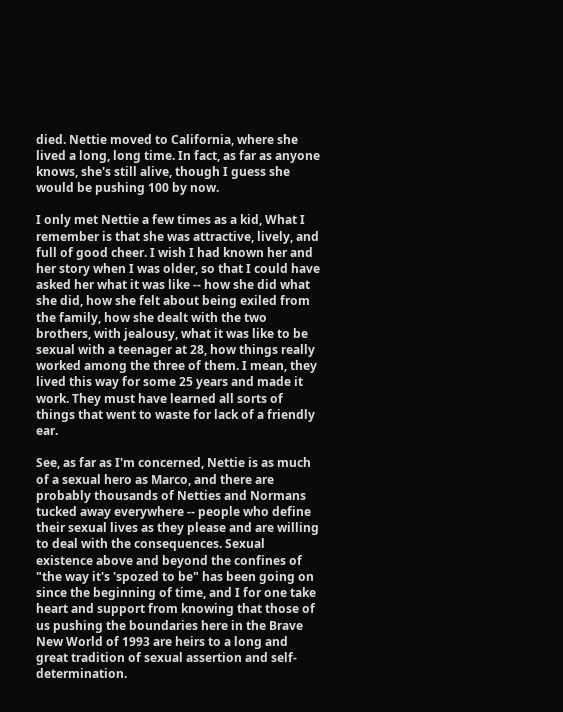died. Nettie moved to California, where she lived a long, long time. In fact, as far as anyone knows, she's still alive, though I guess she would be pushing 100 by now.

I only met Nettie a few times as a kid, What I remember is that she was attractive, lively, and full of good cheer. I wish I had known her and her story when I was older, so that I could have asked her what it was like -- how she did what she did, how she felt about being exiled from the family, how she dealt with the two brothers, with jealousy, what it was like to be sexual with a teenager at 28, how things really worked among the three of them. I mean, they lived this way for some 25 years and made it work. They must have learned all sorts of things that went to waste for lack of a friendly ear.

See, as far as I'm concerned, Nettie is as much of a sexual hero as Marco, and there are probably thousands of Netties and Normans tucked away everywhere -- people who define their sexual lives as they please and are willing to deal with the consequences. Sexual existence above and beyond the confines of "the way it's 'spozed to be" has been going on since the beginning of time, and I for one take heart and support from knowing that those of us pushing the boundaries here in the Brave New World of 1993 are heirs to a long and great tradition of sexual assertion and self-determination.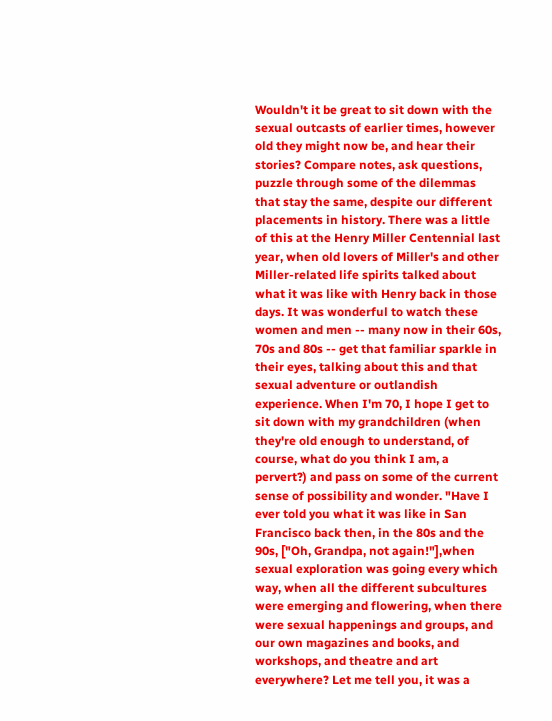Wouldn't it be great to sit down with the sexual outcasts of earlier times, however old they might now be, and hear their stories? Compare notes, ask questions, puzzle through some of the dilemmas that stay the same, despite our different placements in history. There was a little of this at the Henry Miller Centennial last year, when old lovers of Miller's and other Miller-related life spirits talked about what it was like with Henry back in those days. It was wonderful to watch these women and men -- many now in their 60s, 70s and 80s -- get that familiar sparkle in their eyes, talking about this and that sexual adventure or outlandish experience. When I'm 70, I hope I get to sit down with my grandchildren (when they're old enough to understand, of course, what do you think I am, a pervert?) and pass on some of the current sense of possibility and wonder. "Have I ever told you what it was like in San Francisco back then, in the 80s and the 90s, ["Oh, Grandpa, not again!"],when sexual exploration was going every which way, when all the different subcultures were emerging and flowering, when there were sexual happenings and groups, and our own magazines and books, and workshops, and theatre and art everywhere? Let me tell you, it was a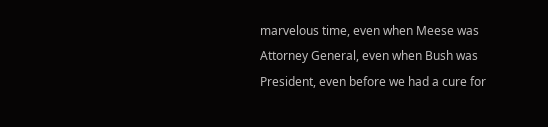marvelous time, even when Meese was Attorney General, even when Bush was President, even before we had a cure for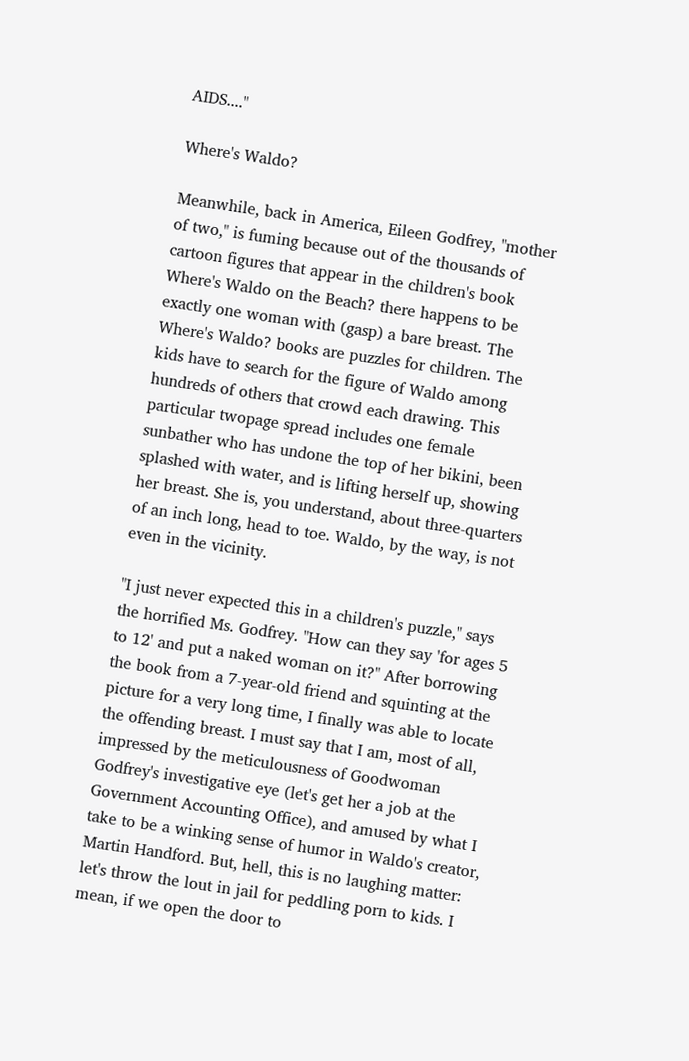AIDS...."

Where's Waldo?

Meanwhile, back in America, Eileen Godfrey, "mother of two," is fuming because out of the thousands of cartoon figures that appear in the children's book Where's Waldo on the Beach? there happens to be exactly one woman with (gasp) a bare breast. The Where's Waldo? books are puzzles for children. The kids have to search for the figure of Waldo among hundreds of others that crowd each drawing. This particular twopage spread includes one female sunbather who has undone the top of her bikini, been splashed with water, and is lifting herself up, showing her breast. She is, you understand, about three-quarters of an inch long, head to toe. Waldo, by the way, is not even in the vicinity.

"I just never expected this in a children's puzzle," says the horrified Ms. Godfrey. "How can they say 'for ages 5 to 12' and put a naked woman on it?" After borrowing the book from a 7-year-old friend and squinting at the picture for a very long time, I finally was able to locate the offending breast. I must say that I am, most of all, impressed by the meticulousness of Goodwoman Godfrey's investigative eye (let's get her a job at the Government Accounting Office), and amused by what I take to be a winking sense of humor in Waldo's creator, Martin Handford. But, hell, this is no laughing matter: let's throw the lout in jail for peddling porn to kids. I mean, if we open the door to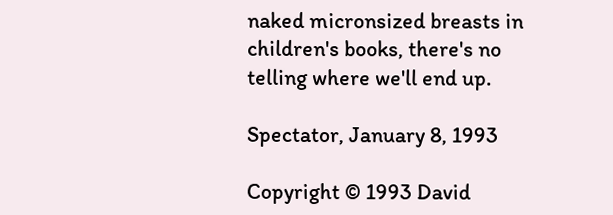naked micronsized breasts in children's books, there's no telling where we'll end up.

Spectator, January 8, 1993

Copyright © 1993 David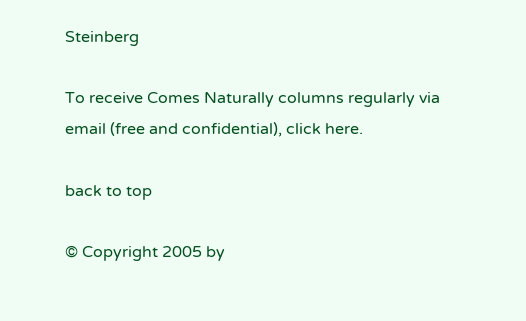Steinberg

To receive Comes Naturally columns regularly via email (free and confidential), click here.

back to top

© Copyright 2005 by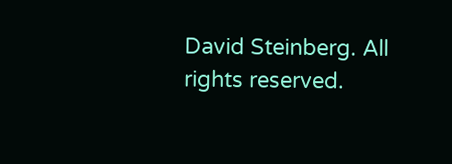David Steinberg. All rights reserved.